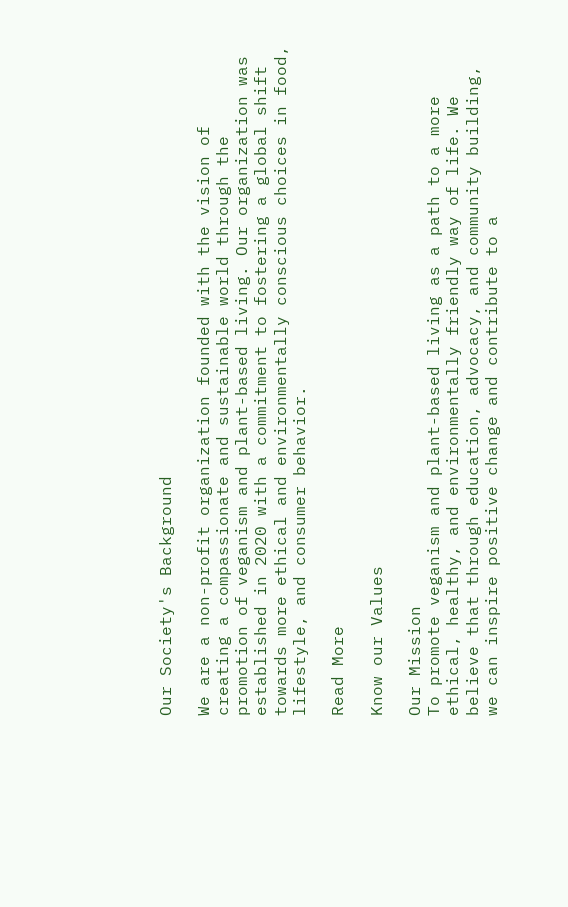Our Society's Background

We are a non-profit organization founded with the vision of creating a compassionate and sustainable world through the promotion of veganism and plant-based living. Our organization was established in 2020 with a commitment to fostering a global shift towards more ethical and environmentally conscious choices in food, lifestyle, and consumer behavior.

Read More

Know our Values

Our Mission
To promote veganism and plant-based living as a path to a more ethical, healthy, and environmentally friendly way of life. We believe that through education, advocacy, and community building, we can inspire positive change and contribute to a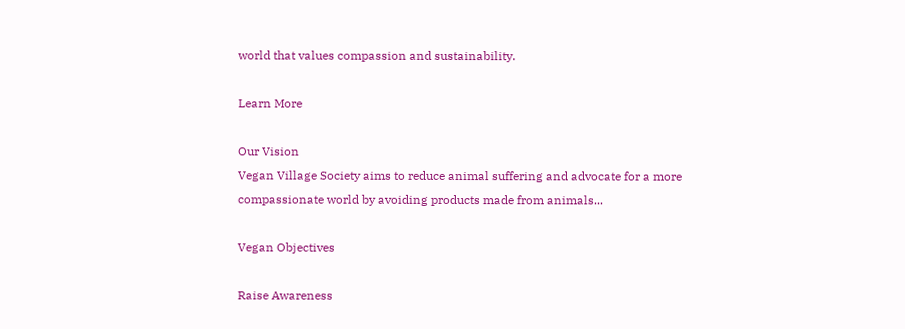world that values compassion and sustainability.

Learn More

Our Vision
Vegan Village Society aims to reduce animal suffering and advocate for a more compassionate world by avoiding products made from animals...

Vegan Objectives

Raise Awareness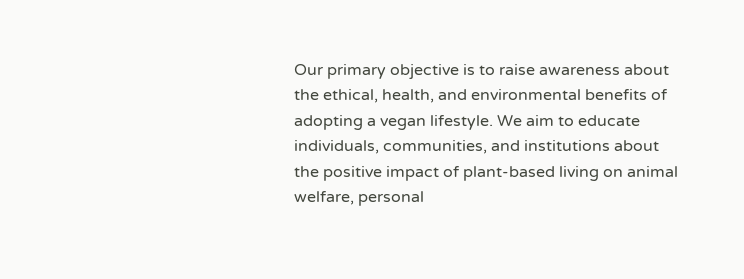Our primary objective is to raise awareness about the ethical, health, and environmental benefits of adopting a vegan lifestyle. We aim to educate individuals, communities, and institutions about the positive impact of plant-based living on animal welfare, personal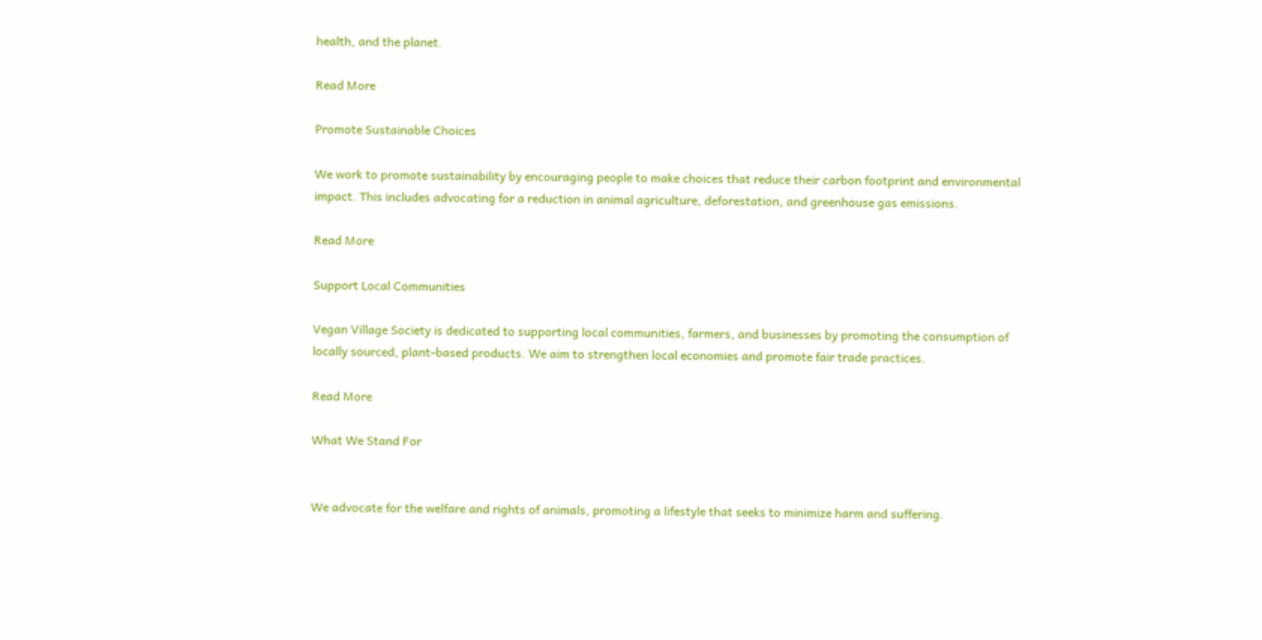health, and the planet.

Read More

Promote Sustainable Choices

We work to promote sustainability by encouraging people to make choices that reduce their carbon footprint and environmental impact. This includes advocating for a reduction in animal agriculture, deforestation, and greenhouse gas emissions.

Read More

Support Local Communities

Vegan Village Society is dedicated to supporting local communities, farmers, and businesses by promoting the consumption of locally sourced, plant-based products. We aim to strengthen local economies and promote fair trade practices.

Read More

What We Stand For


We advocate for the welfare and rights of animals, promoting a lifestyle that seeks to minimize harm and suffering.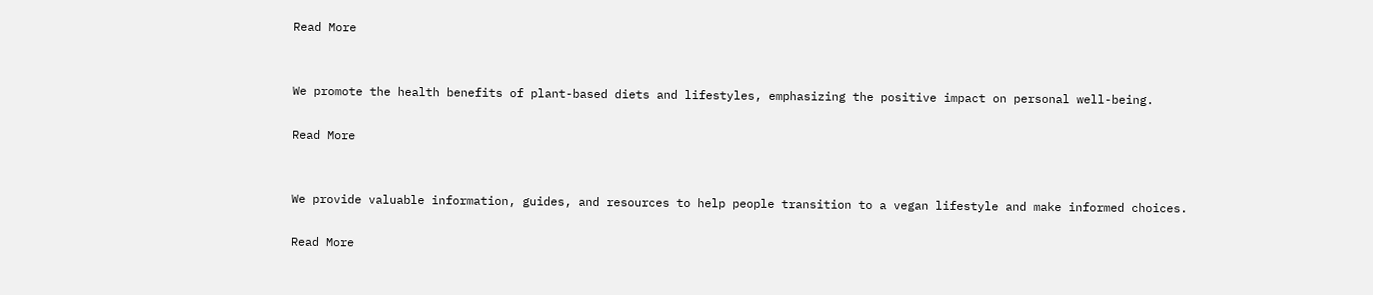Read More


We promote the health benefits of plant-based diets and lifestyles, emphasizing the positive impact on personal well-being.

Read More


We provide valuable information, guides, and resources to help people transition to a vegan lifestyle and make informed choices.

Read More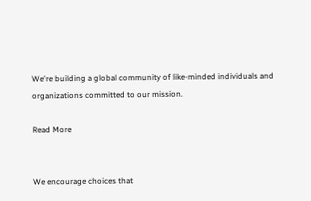We're building a global community of like-minded individuals and organizations committed to our mission.

Read More


We encourage choices that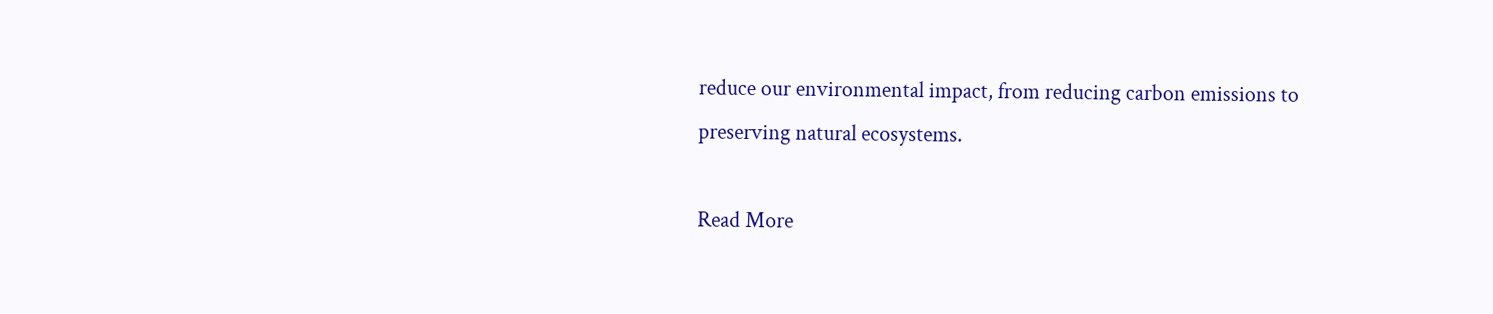reduce our environmental impact, from reducing carbon emissions to preserving natural ecosystems.

Read More